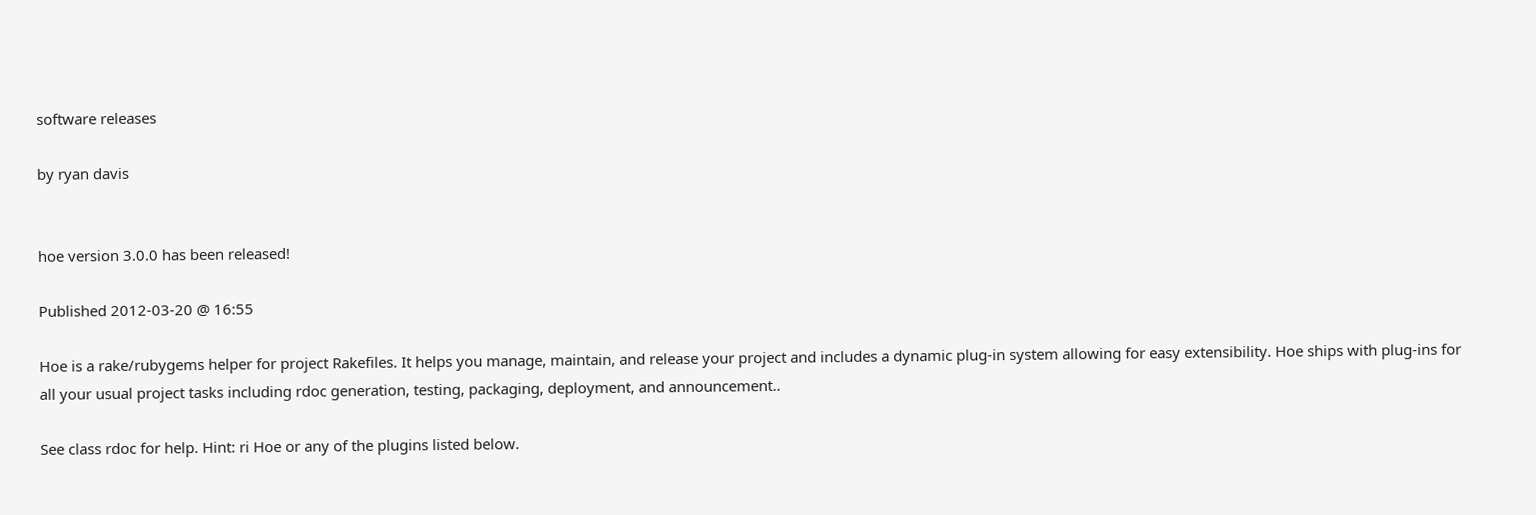software releases

by ryan davis


hoe version 3.0.0 has been released!

Published 2012-03-20 @ 16:55

Hoe is a rake/rubygems helper for project Rakefiles. It helps you manage, maintain, and release your project and includes a dynamic plug-in system allowing for easy extensibility. Hoe ships with plug-ins for all your usual project tasks including rdoc generation, testing, packaging, deployment, and announcement..

See class rdoc for help. Hint: ri Hoe or any of the plugins listed below.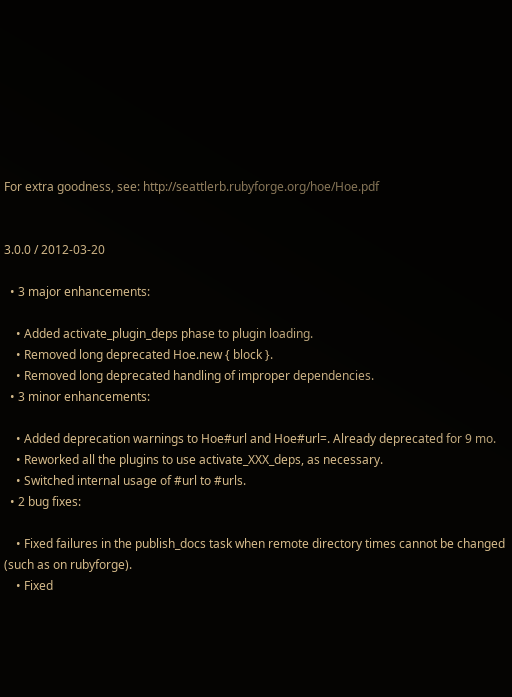For extra goodness, see: http://seattlerb.rubyforge.org/hoe/Hoe.pdf


3.0.0 / 2012-03-20

  • 3 major enhancements:

    • Added activate_plugin_deps phase to plugin loading.
    • Removed long deprecated Hoe.new { block }.
    • Removed long deprecated handling of improper dependencies.
  • 3 minor enhancements:

    • Added deprecation warnings to Hoe#url and Hoe#url=. Already deprecated for 9 mo.
    • Reworked all the plugins to use activate_XXX_deps, as necessary.
    • Switched internal usage of #url to #urls.
  • 2 bug fixes:

    • Fixed failures in the publish_docs task when remote directory times cannot be changed (such as on rubyforge).
    • Fixed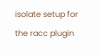isolate setup for the racc plugin